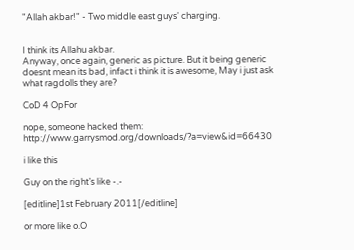"Allah akbar!" - Two middle east guys' charging.


I think its Allahu akbar.
Anyway, once again, generic as picture. But it being generic doesnt mean its bad, infact i think it is awesome, May i just ask what ragdolls they are?

CoD 4 OpFor

nope, someone hacked them: http://www.garrysmod.org/downloads/?a=view&id=66430

i like this

Guy on the right’s like -.-

[editline]1st February 2011[/editline]

or more like o.O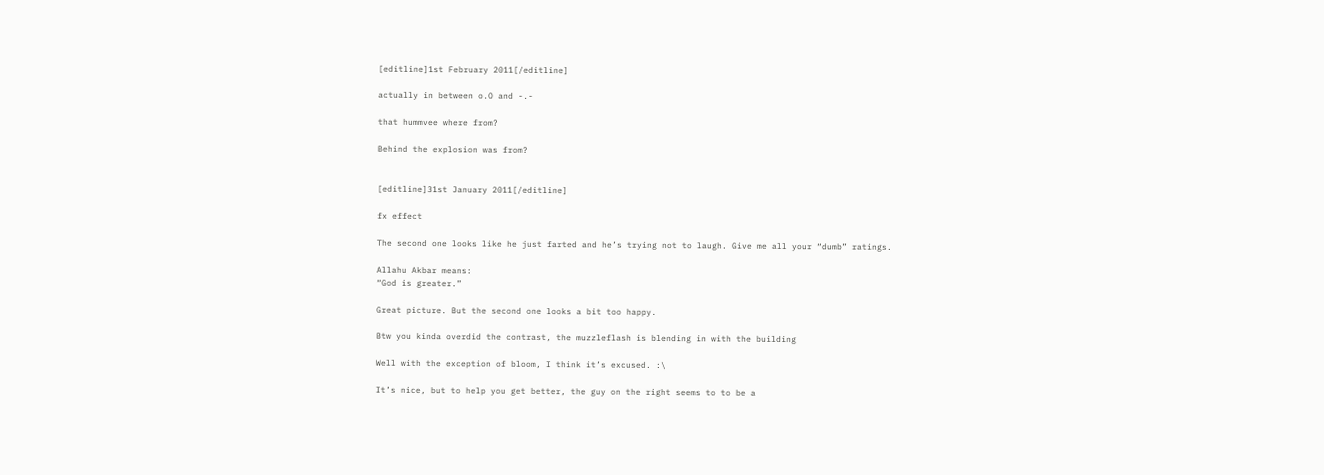[editline]1st February 2011[/editline]

actually in between o.O and -.-

that hummvee where from?

Behind the explosion was from?


[editline]31st January 2011[/editline]

fx effect

The second one looks like he just farted and he’s trying not to laugh. Give me all your “dumb” ratings.

Allahu Akbar means:
“God is greater.”

Great picture. But the second one looks a bit too happy.

Btw you kinda overdid the contrast, the muzzleflash is blending in with the building

Well with the exception of bloom, I think it’s excused. :\

It’s nice, but to help you get better, the guy on the right seems to to be a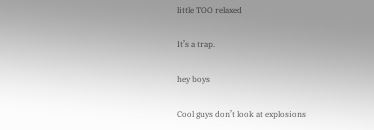little TOO relaxed

It’s a trap.

hey boys

Cool guys don’t look at explosions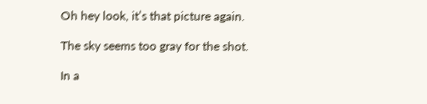Oh hey look, it’s that picture again.

The sky seems too gray for the shot.

In a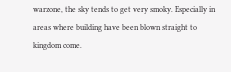warzone, the sky tends to get very smoky. Especially in areas where building have been blown straight to kingdom come.